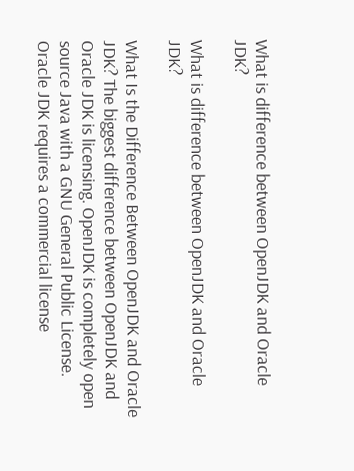What is difference between OpenJDK and Oracle JDK?

What is difference between OpenJDK and Oracle JDK?

What Is the Difference Between OpenJDK and Oracle JDK? The biggest difference between OpenJDK and Oracle JDK is licensing. OpenJDK is completely open source Java with a GNU General Public License. Oracle JDK requires a commercial license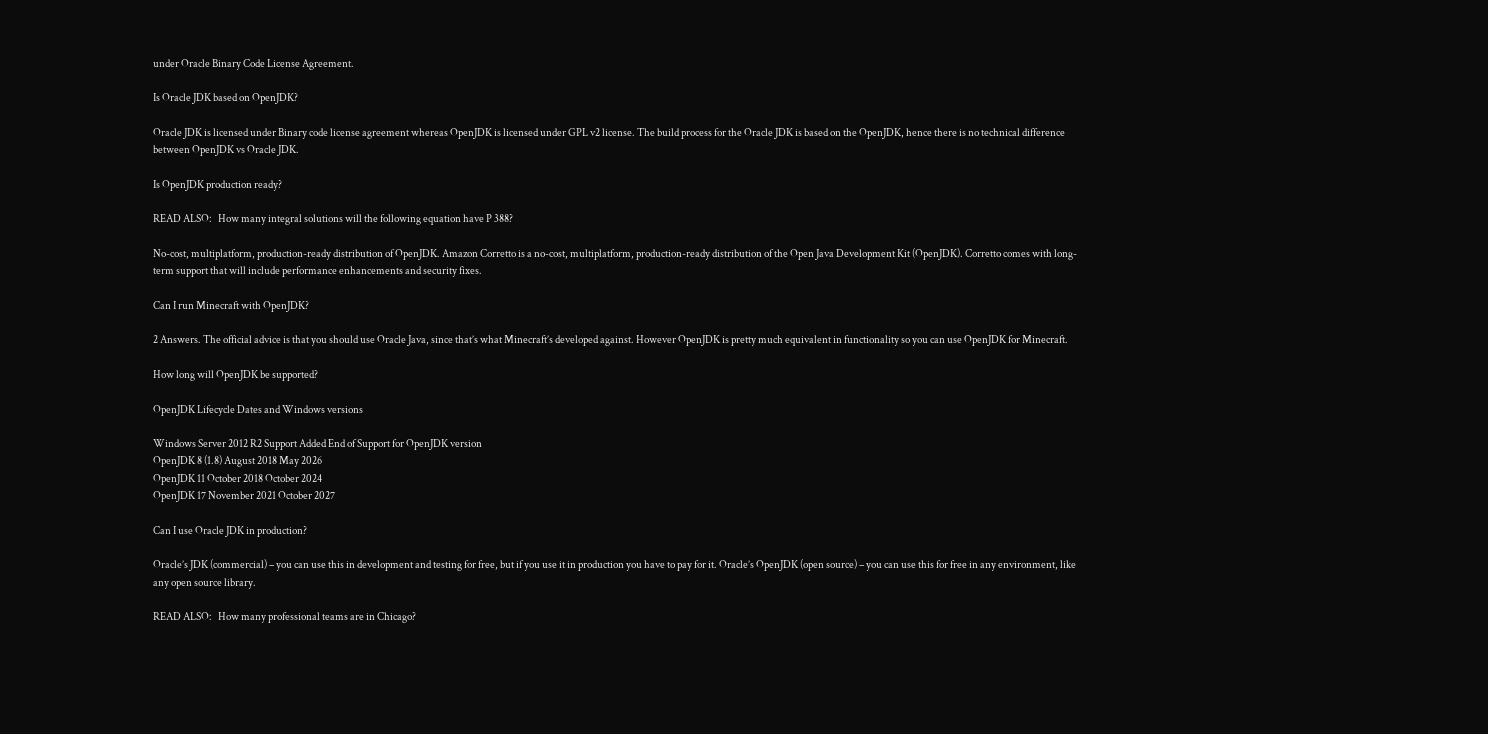under Oracle Binary Code License Agreement.

Is Oracle JDK based on OpenJDK?

Oracle JDK is licensed under Binary code license agreement whereas OpenJDK is licensed under GPL v2 license. The build process for the Oracle JDK is based on the OpenJDK, hence there is no technical difference between OpenJDK vs Oracle JDK.

Is OpenJDK production ready?

READ ALSO:   How many integral solutions will the following equation have P 388?

No-cost, multiplatform, production-ready distribution of OpenJDK. Amazon Corretto is a no-cost, multiplatform, production-ready distribution of the Open Java Development Kit (OpenJDK). Corretto comes with long-term support that will include performance enhancements and security fixes.

Can I run Minecraft with OpenJDK?

2 Answers. The official advice is that you should use Oracle Java, since that’s what Minecraft’s developed against. However OpenJDK is pretty much equivalent in functionality so you can use OpenJDK for Minecraft.

How long will OpenJDK be supported?

OpenJDK Lifecycle Dates and Windows versions

Windows Server 2012 R2 Support Added End of Support for OpenJDK version
OpenJDK 8 (1.8) August 2018 May 2026
OpenJDK 11 October 2018 October 2024
OpenJDK 17 November 2021 October 2027

Can I use Oracle JDK in production?

Oracle’s JDK (commercial) – you can use this in development and testing for free, but if you use it in production you have to pay for it. Oracle’s OpenJDK (open source) – you can use this for free in any environment, like any open source library.

READ ALSO:   How many professional teams are in Chicago?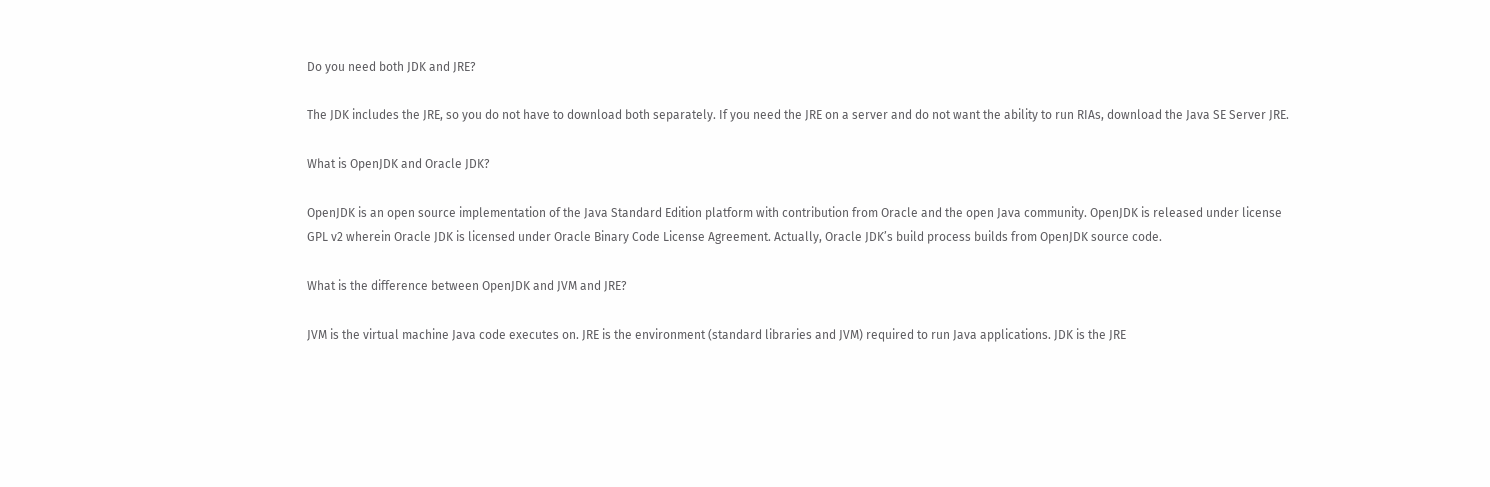Do you need both JDK and JRE?

The JDK includes the JRE, so you do not have to download both separately. If you need the JRE on a server and do not want the ability to run RIAs, download the Java SE Server JRE.

What is OpenJDK and Oracle JDK?

OpenJDK is an open source implementation of the Java Standard Edition platform with contribution from Oracle and the open Java community. OpenJDK is released under license GPL v2 wherein Oracle JDK is licensed under Oracle Binary Code License Agreement. Actually, Oracle JDK’s build process builds from OpenJDK source code.

What is the difference between OpenJDK and JVM and JRE?

JVM is the virtual machine Java code executes on. JRE is the environment (standard libraries and JVM) required to run Java applications. JDK is the JRE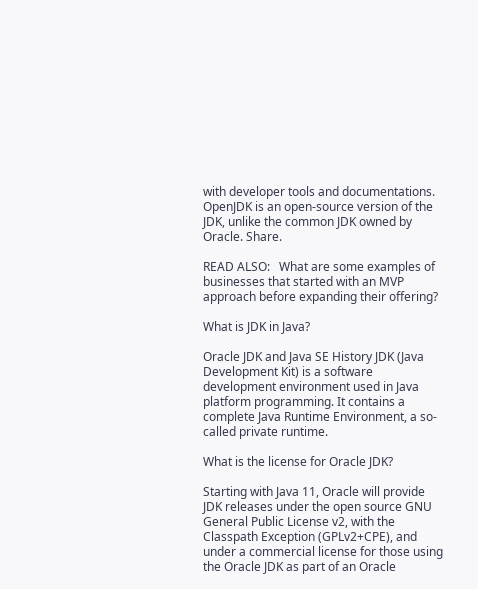with developer tools and documentations. OpenJDK is an open-source version of the JDK, unlike the common JDK owned by Oracle. Share.

READ ALSO:   What are some examples of businesses that started with an MVP approach before expanding their offering?

What is JDK in Java?

Oracle JDK and Java SE History JDK (Java Development Kit) is a software development environment used in Java platform programming. It contains a complete Java Runtime Environment, a so-called private runtime.

What is the license for Oracle JDK?

Starting with Java 11, Oracle will provide JDK releases under the open source GNU General Public License v2, with the Classpath Exception (GPLv2+CPE), and under a commercial license for those using the Oracle JDK as part of an Oracle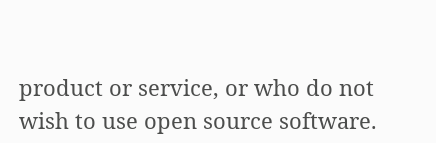product or service, or who do not wish to use open source software.